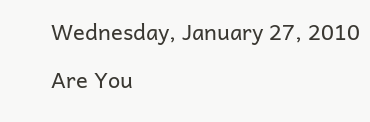Wednesday, January 27, 2010

Are You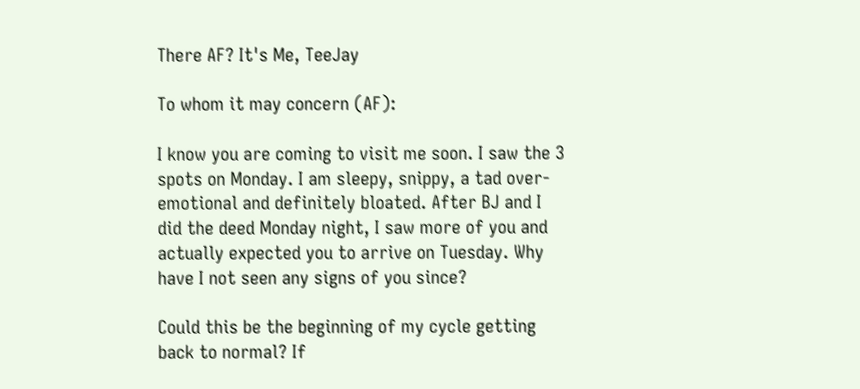There AF? It's Me, TeeJay

To whom it may concern (AF):

I know you are coming to visit me soon. I saw the 3 spots on Monday. I am sleepy, snippy, a tad over-emotional and definitely bloated. After BJ and I did the deed Monday night, I saw more of you and actually expected you to arrive on Tuesday. Why have I not seen any signs of you since?

Could this be the beginning of my cycle getting back to normal? If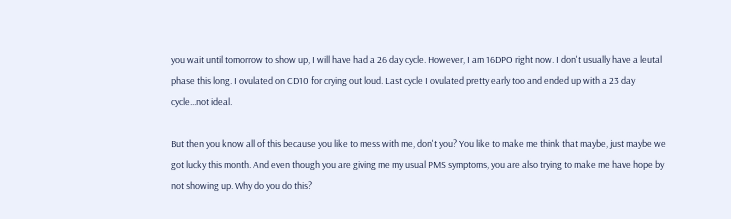you wait until tomorrow to show up, I will have had a 26 day cycle. However, I am 16DPO right now. I don't usually have a leutal phase this long. I ovulated on CD10 for crying out loud. Last cycle I ovulated pretty early too and ended up with a 23 day cycle...not ideal.

But then you know all of this because you like to mess with me, don't you? You like to make me think that maybe, just maybe we got lucky this month. And even though you are giving me my usual PMS symptoms, you are also trying to make me have hope by not showing up. Why do you do this?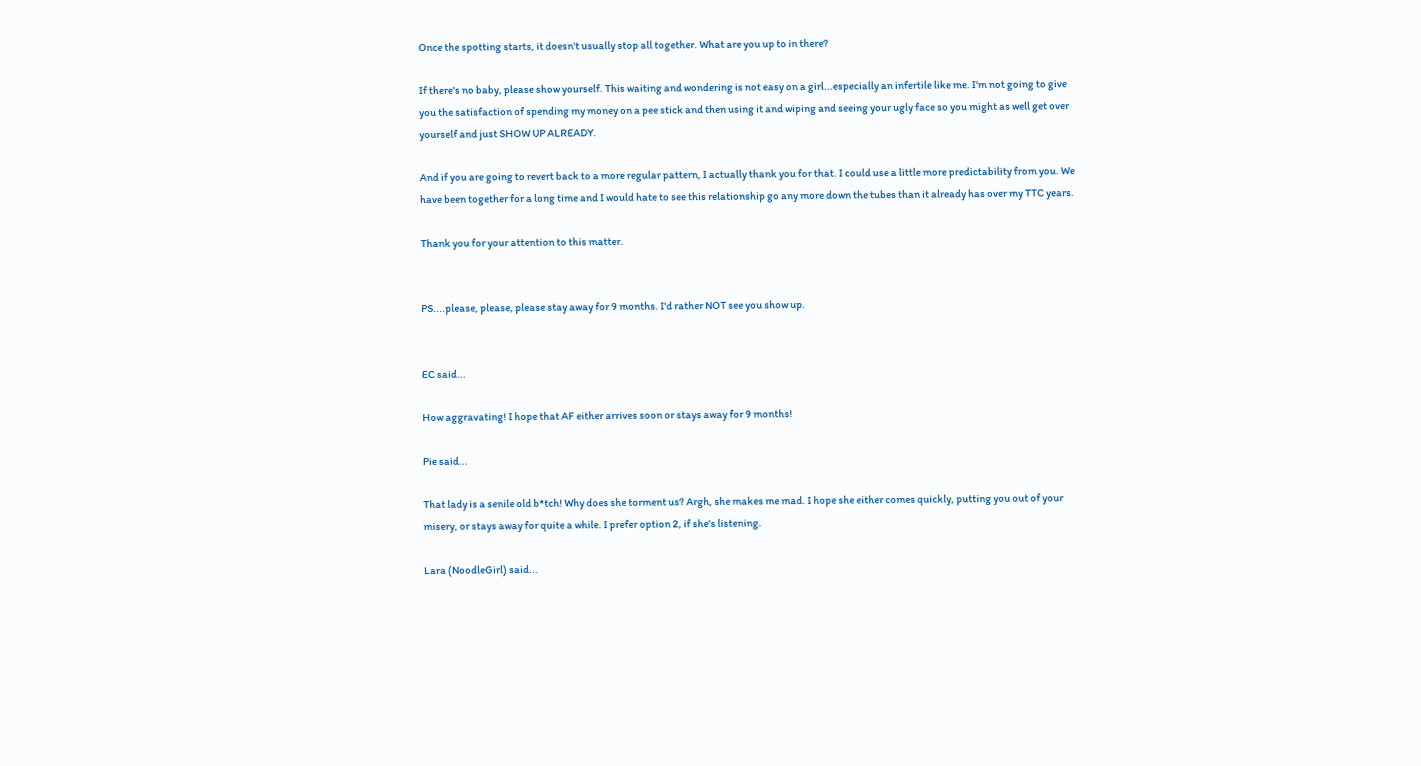Once the spotting starts, it doesn't usually stop all together. What are you up to in there?

If there's no baby, please show yourself. This waiting and wondering is not easy on a girl...especially an infertile like me. I'm not going to give you the satisfaction of spending my money on a pee stick and then using it and wiping and seeing your ugly face so you might as well get over yourself and just SHOW UP ALREADY.

And if you are going to revert back to a more regular pattern, I actually thank you for that. I could use a little more predictability from you. We have been together for a long time and I would hate to see this relationship go any more down the tubes than it already has over my TTC years.

Thank you for your attention to this matter.


PS....please, please, please stay away for 9 months. I'd rather NOT see you show up.


EC said...

How aggravating! I hope that AF either arrives soon or stays away for 9 months!

Pie said...

That lady is a senile old b*tch! Why does she torment us? Argh, she makes me mad. I hope she either comes quickly, putting you out of your misery, or stays away for quite a while. I prefer option 2, if she's listening.

Lara (NoodleGirl) said...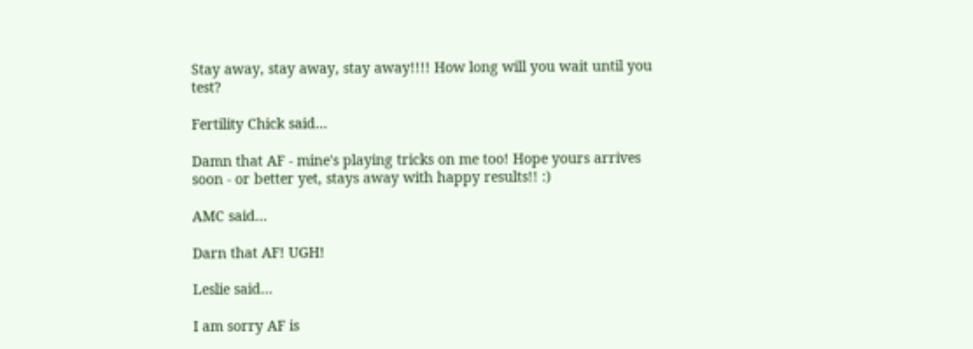Stay away, stay away, stay away!!!! How long will you wait until you test?

Fertility Chick said...

Damn that AF - mine's playing tricks on me too! Hope yours arrives soon - or better yet, stays away with happy results!! :)

AMC said...

Darn that AF! UGH!

Leslie said...

I am sorry AF is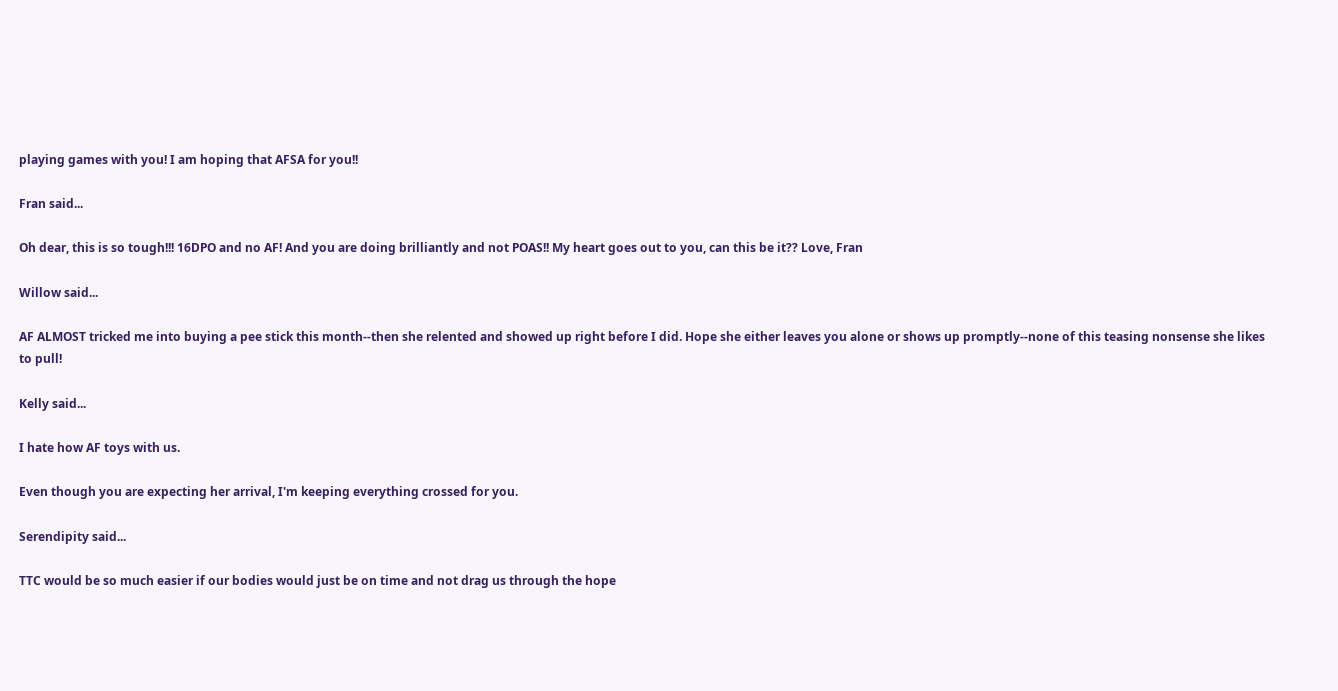playing games with you! I am hoping that AFSA for you!!

Fran said...

Oh dear, this is so tough!!! 16DPO and no AF! And you are doing brilliantly and not POAS!! My heart goes out to you, can this be it?? Love, Fran

Willow said...

AF ALMOST tricked me into buying a pee stick this month--then she relented and showed up right before I did. Hope she either leaves you alone or shows up promptly--none of this teasing nonsense she likes to pull!

Kelly said...

I hate how AF toys with us.

Even though you are expecting her arrival, I'm keeping everything crossed for you.

Serendipity said...

TTC would be so much easier if our bodies would just be on time and not drag us through the hope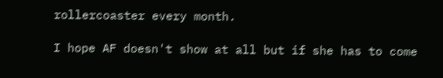rollercoaster every month.

I hope AF doesn't show at all but if she has to come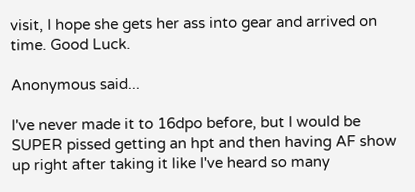visit, I hope she gets her ass into gear and arrived on time. Good Luck.

Anonymous said...

I've never made it to 16dpo before, but I would be SUPER pissed getting an hpt and then having AF show up right after taking it like I've heard so many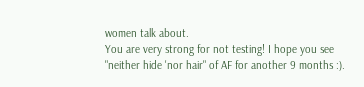women talk about.
You are very strong for not testing! I hope you see "neither hide 'nor hair" of AF for another 9 months :).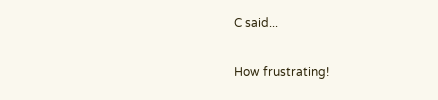C said...

How frustrating!